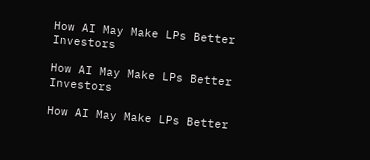How AI May Make LPs Better Investors

How AI May Make LPs Better Investors

How AI May Make LPs Better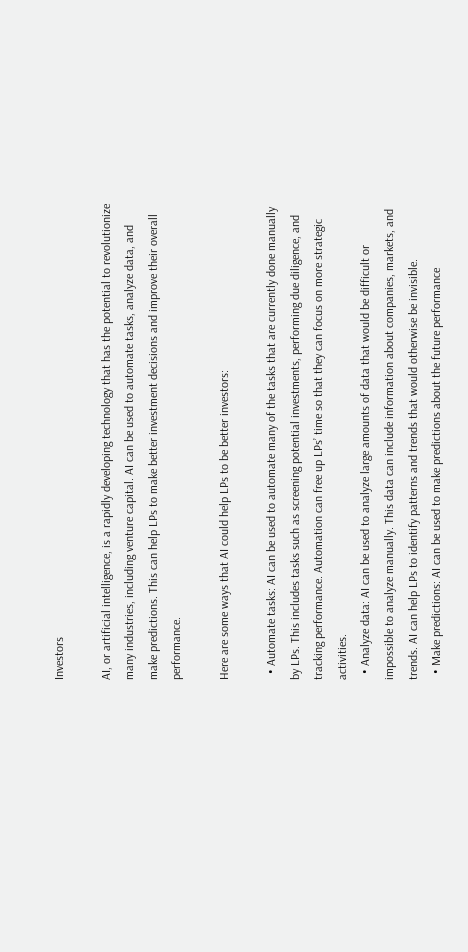Investors

AI, or artificial intelligence, is a rapidly developing technology that has the potential to revolutionize many industries, including venture capital. AI can be used to automate tasks, analyze data, and make predictions. This can help LPs to make better investment decisions and improve their overall performance.

Here are some ways that AI could help LPs to be better investors:

  • Automate tasks: AI can be used to automate many of the tasks that are currently done manually by LPs. This includes tasks such as screening potential investments, performing due diligence, and tracking performance. Automation can free up LPs’ time so that they can focus on more strategic activities.
  • Analyze data: AI can be used to analyze large amounts of data that would be difficult or impossible to analyze manually. This data can include information about companies, markets, and trends. AI can help LPs to identify patterns and trends that would otherwise be invisible.
  • Make predictions: AI can be used to make predictions about the future performance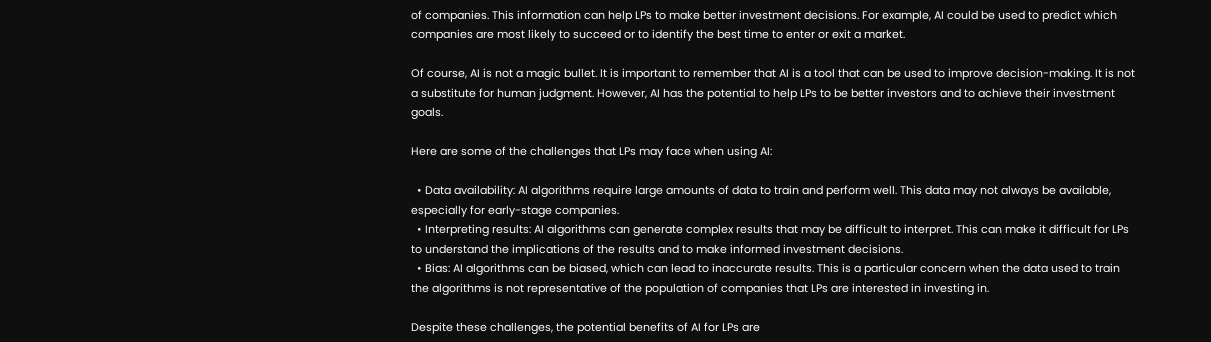of companies. This information can help LPs to make better investment decisions. For example, AI could be used to predict which companies are most likely to succeed or to identify the best time to enter or exit a market.

Of course, AI is not a magic bullet. It is important to remember that AI is a tool that can be used to improve decision-making. It is not a substitute for human judgment. However, AI has the potential to help LPs to be better investors and to achieve their investment goals.

Here are some of the challenges that LPs may face when using AI:

  • Data availability: AI algorithms require large amounts of data to train and perform well. This data may not always be available, especially for early-stage companies.
  • Interpreting results: AI algorithms can generate complex results that may be difficult to interpret. This can make it difficult for LPs to understand the implications of the results and to make informed investment decisions.
  • Bias: AI algorithms can be biased, which can lead to inaccurate results. This is a particular concern when the data used to train the algorithms is not representative of the population of companies that LPs are interested in investing in.

Despite these challenges, the potential benefits of AI for LPs are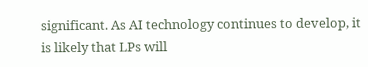significant. As AI technology continues to develop, it is likely that LPs will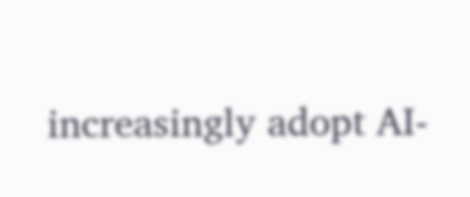increasingly adopt AI-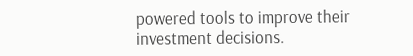powered tools to improve their investment decisions.